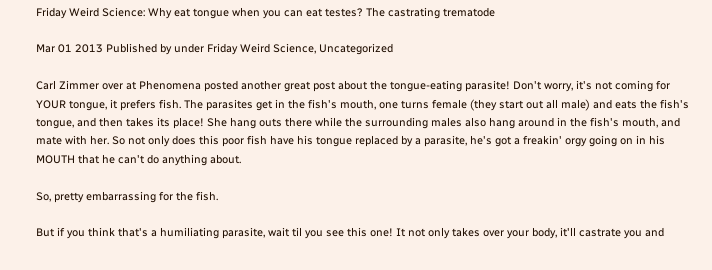Friday Weird Science: Why eat tongue when you can eat testes? The castrating trematode

Mar 01 2013 Published by under Friday Weird Science, Uncategorized

Carl Zimmer over at Phenomena posted another great post about the tongue-eating parasite! Don't worry, it's not coming for YOUR tongue, it prefers fish. The parasites get in the fish's mouth, one turns female (they start out all male) and eats the fish's tongue, and then takes its place! She hang outs there while the surrounding males also hang around in the fish's mouth, and mate with her. So not only does this poor fish have his tongue replaced by a parasite, he's got a freakin' orgy going on in his MOUTH that he can't do anything about.

So, pretty embarrassing for the fish.

But if you think that's a humiliating parasite, wait til you see this one! It not only takes over your body, it'll castrate you and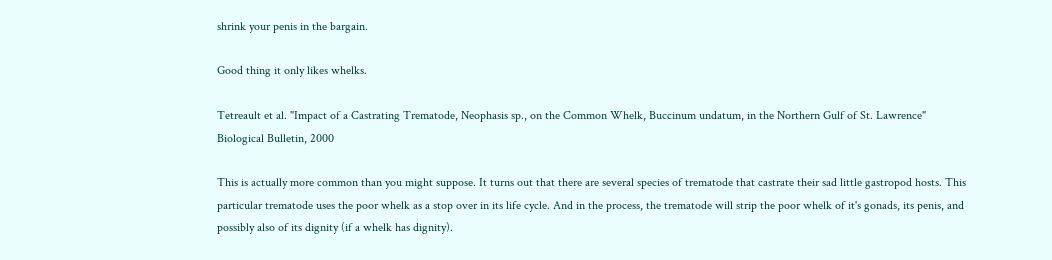shrink your penis in the bargain.

Good thing it only likes whelks.

Tetreault et al. "Impact of a Castrating Trematode, Neophasis sp., on the Common Whelk, Buccinum undatum, in the Northern Gulf of St. Lawrence" Biological Bulletin, 2000

This is actually more common than you might suppose. It turns out that there are several species of trematode that castrate their sad little gastropod hosts. This particular trematode uses the poor whelk as a stop over in its life cycle. And in the process, the trematode will strip the poor whelk of it's gonads, its penis, and possibly also of its dignity (if a whelk has dignity).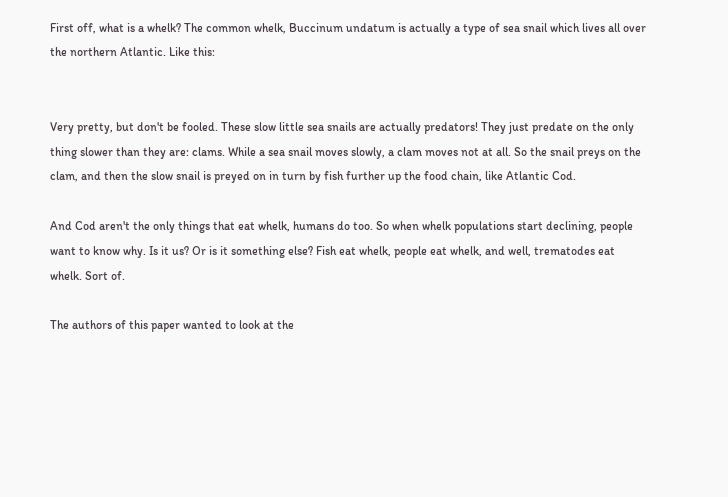First off, what is a whelk? The common whelk, Buccinum undatum is actually a type of sea snail which lives all over the northern Atlantic. Like this:


Very pretty, but don't be fooled. These slow little sea snails are actually predators! They just predate on the only thing slower than they are: clams. While a sea snail moves slowly, a clam moves not at all. So the snail preys on the clam, and then the slow snail is preyed on in turn by fish further up the food chain, like Atlantic Cod.

And Cod aren't the only things that eat whelk, humans do too. So when whelk populations start declining, people want to know why. Is it us? Or is it something else? Fish eat whelk, people eat whelk, and well, trematodes eat whelk. Sort of.

The authors of this paper wanted to look at the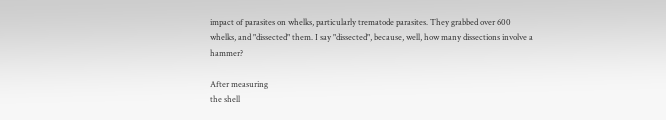impact of parasites on whelks, particularly trematode parasites. They grabbed over 600 whelks, and "dissected" them. I say "dissected", because, well, how many dissections involve a hammer?

After measuring
the shell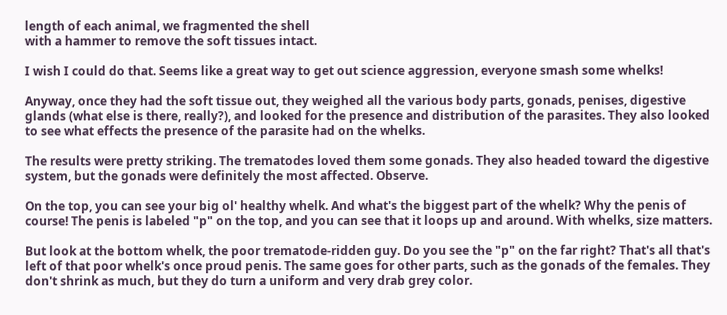length of each animal, we fragmented the shell
with a hammer to remove the soft tissues intact.

I wish I could do that. Seems like a great way to get out science aggression, everyone smash some whelks!

Anyway, once they had the soft tissue out, they weighed all the various body parts, gonads, penises, digestive glands (what else is there, really?), and looked for the presence and distribution of the parasites. They also looked to see what effects the presence of the parasite had on the whelks.

The results were pretty striking. The trematodes loved them some gonads. They also headed toward the digestive system, but the gonads were definitely the most affected. Observe.

On the top, you can see your big ol' healthy whelk. And what's the biggest part of the whelk? Why the penis of course! The penis is labeled "p" on the top, and you can see that it loops up and around. With whelks, size matters.

But look at the bottom whelk, the poor trematode-ridden guy. Do you see the "p" on the far right? That's all that's left of that poor whelk's once proud penis. The same goes for other parts, such as the gonads of the females. They don't shrink as much, but they do turn a uniform and very drab grey color.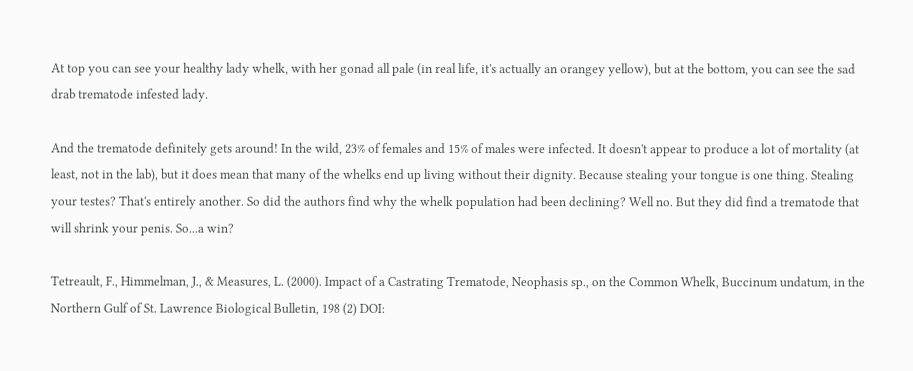At top you can see your healthy lady whelk, with her gonad all pale (in real life, it's actually an orangey yellow), but at the bottom, you can see the sad drab trematode infested lady.

And the trematode definitely gets around! In the wild, 23% of females and 15% of males were infected. It doesn't appear to produce a lot of mortality (at least, not in the lab), but it does mean that many of the whelks end up living without their dignity. Because stealing your tongue is one thing. Stealing your testes? That's entirely another. So did the authors find why the whelk population had been declining? Well no. But they did find a trematode that will shrink your penis. So...a win?

Tetreault, F., Himmelman, J., & Measures, L. (2000). Impact of a Castrating Trematode, Neophasis sp., on the Common Whelk, Buccinum undatum, in the Northern Gulf of St. Lawrence Biological Bulletin, 198 (2) DOI: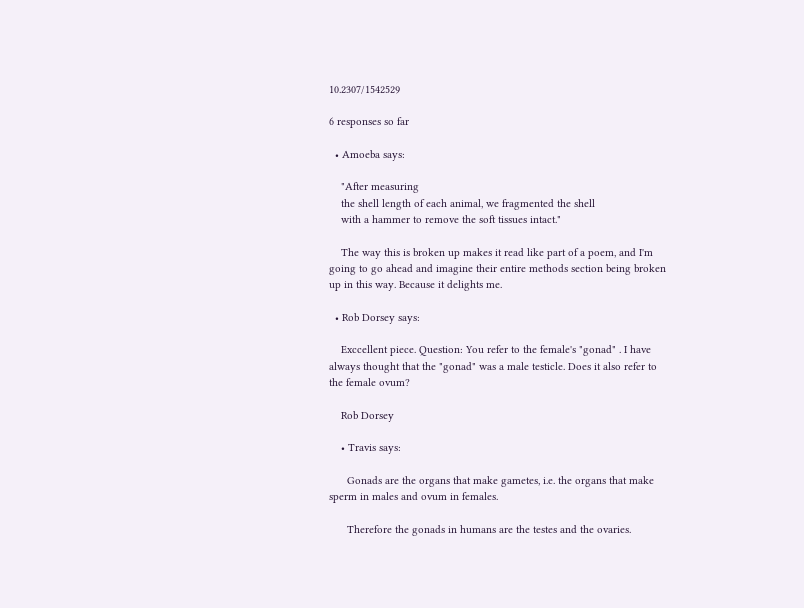10.2307/1542529

6 responses so far

  • Amoeba says:

    "After measuring
    the shell length of each animal, we fragmented the shell
    with a hammer to remove the soft tissues intact."

    The way this is broken up makes it read like part of a poem, and I'm going to go ahead and imagine their entire methods section being broken up in this way. Because it delights me.

  • Rob Dorsey says:

    Exccellent piece. Question: You refer to the female's "gonad" . I have always thought that the "gonad" was a male testicle. Does it also refer to the female ovum?

    Rob Dorsey

    • Travis says:

      Gonads are the organs that make gametes, i.e. the organs that make sperm in males and ovum in females.

      Therefore the gonads in humans are the testes and the ovaries.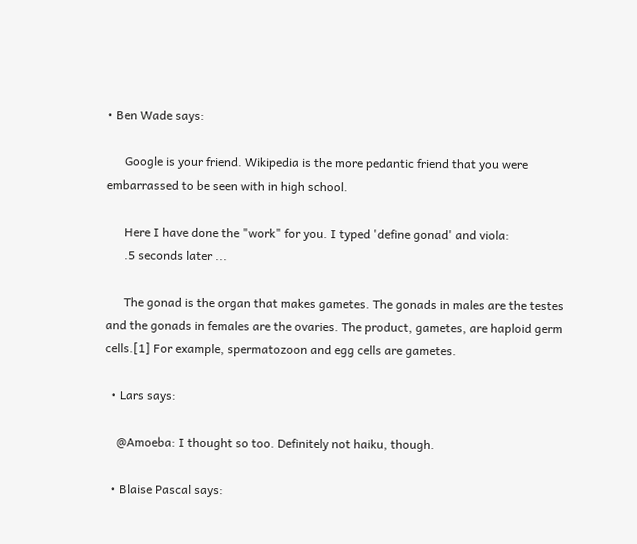• Ben Wade says:

      Google is your friend. Wikipedia is the more pedantic friend that you were embarrassed to be seen with in high school.

      Here I have done the "work" for you. I typed 'define gonad' and viola:
      .5 seconds later ...

      The gonad is the organ that makes gametes. The gonads in males are the testes and the gonads in females are the ovaries. The product, gametes, are haploid germ cells.[1] For example, spermatozoon and egg cells are gametes.

  • Lars says:

    @Amoeba: I thought so too. Definitely not haiku, though.

  • Blaise Pascal says: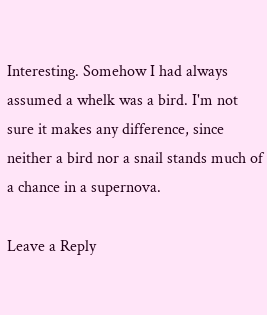Interesting. Somehow I had always assumed a whelk was a bird. I'm not sure it makes any difference, since neither a bird nor a snail stands much of a chance in a supernova.

Leave a Reply